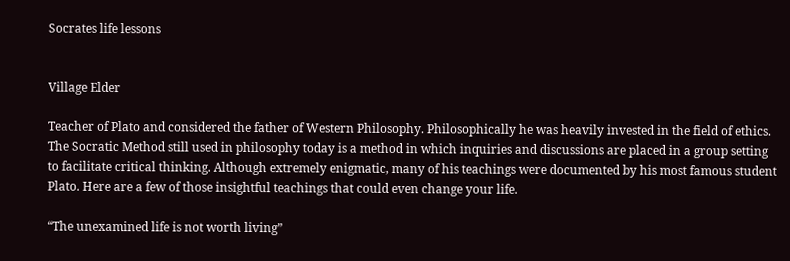Socrates life lessons


Village Elder

Teacher of Plato and considered the father of Western Philosophy. Philosophically he was heavily invested in the field of ethics. The Socratic Method still used in philosophy today is a method in which inquiries and discussions are placed in a group setting to facilitate critical thinking. Although extremely enigmatic, many of his teachings were documented by his most famous student Plato. Here are a few of those insightful teachings that could even change your life.

“The unexamined life is not worth living”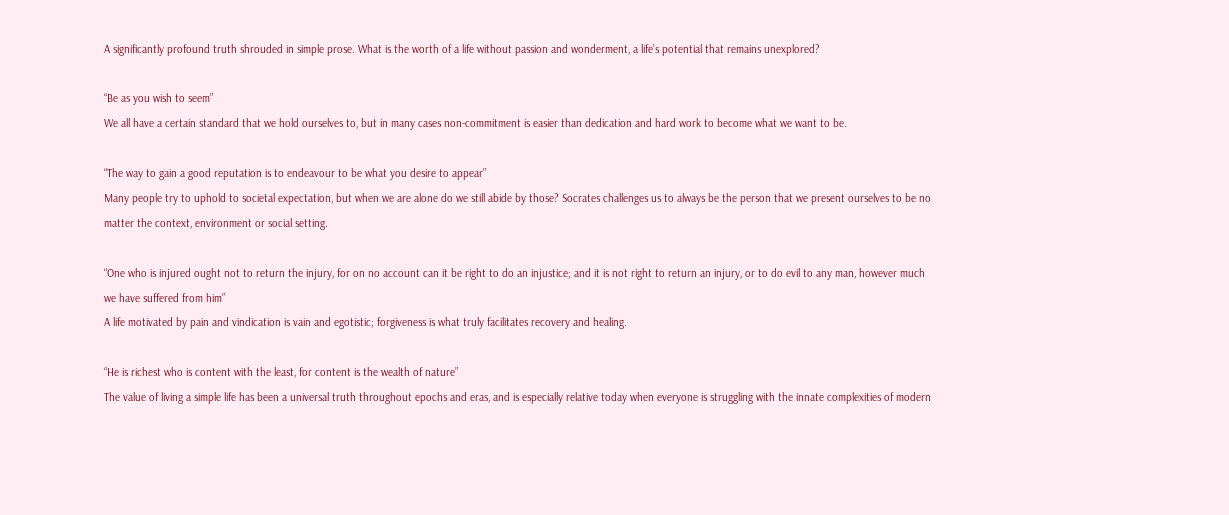A significantly profound truth shrouded in simple prose. What is the worth of a life without passion and wonderment, a life’s potential that remains unexplored?

“Be as you wish to seem”
We all have a certain standard that we hold ourselves to, but in many cases non-commitment is easier than dedication and hard work to become what we want to be.

“The way to gain a good reputation is to endeavour to be what you desire to appear”
Many people try to uphold to societal expectation, but when we are alone do we still abide by those? Socrates challenges us to always be the person that we present ourselves to be no matter the context, environment or social setting.

“One who is injured ought not to return the injury, for on no account can it be right to do an injustice; and it is not right to return an injury, or to do evil to any man, however much we have suffered from him”
A life motivated by pain and vindication is vain and egotistic; forgiveness is what truly facilitates recovery and healing.

“He is richest who is content with the least, for content is the wealth of nature”
The value of living a simple life has been a universal truth throughout epochs and eras, and is especially relative today when everyone is struggling with the innate complexities of modern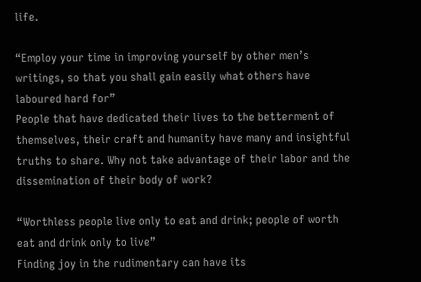life.

“Employ your time in improving yourself by other men’s writings, so that you shall gain easily what others have laboured hard for”
People that have dedicated their lives to the betterment of themselves, their craft and humanity have many and insightful truths to share. Why not take advantage of their labor and the dissemination of their body of work?

“Worthless people live only to eat and drink; people of worth eat and drink only to live”
Finding joy in the rudimentary can have its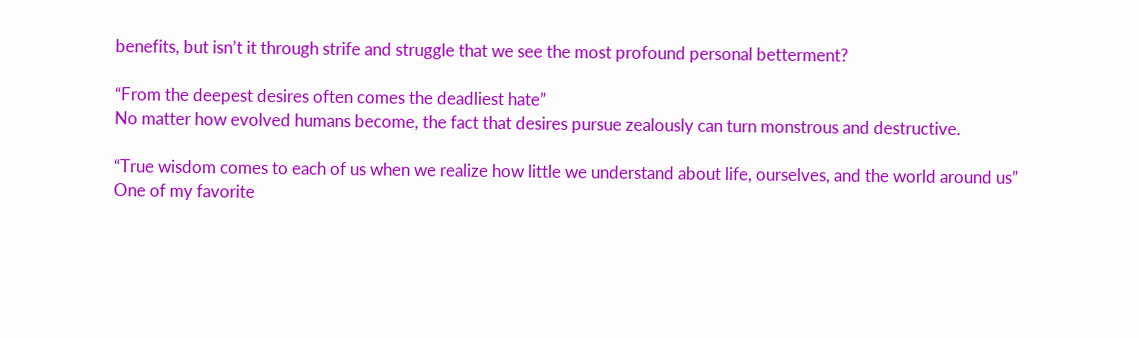benefits, but isn’t it through strife and struggle that we see the most profound personal betterment?

“From the deepest desires often comes the deadliest hate”
No matter how evolved humans become, the fact that desires pursue zealously can turn monstrous and destructive.

“True wisdom comes to each of us when we realize how little we understand about life, ourselves, and the world around us”
One of my favorite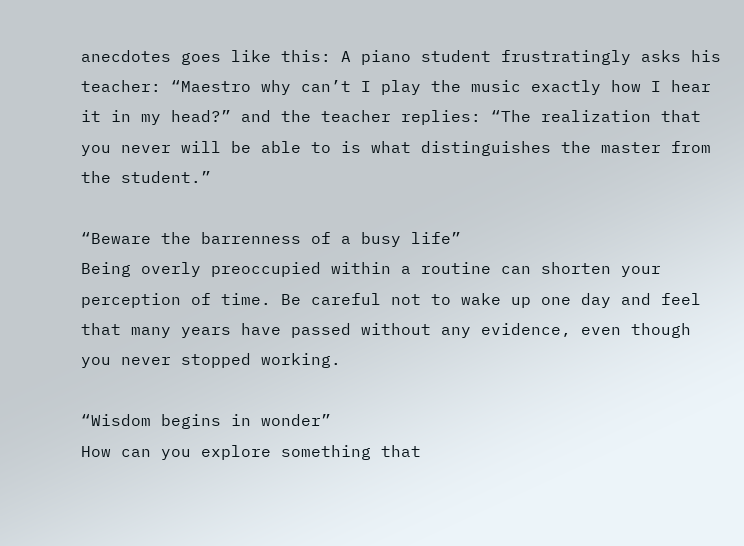anecdotes goes like this: A piano student frustratingly asks his teacher: “Maestro why can’t I play the music exactly how I hear it in my head?” and the teacher replies: “The realization that you never will be able to is what distinguishes the master from the student.”

“Beware the barrenness of a busy life”
Being overly preoccupied within a routine can shorten your perception of time. Be careful not to wake up one day and feel that many years have passed without any evidence, even though you never stopped working.

“Wisdom begins in wonder”
How can you explore something that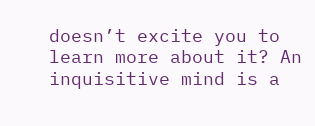doesn’t excite you to learn more about it? An inquisitive mind is a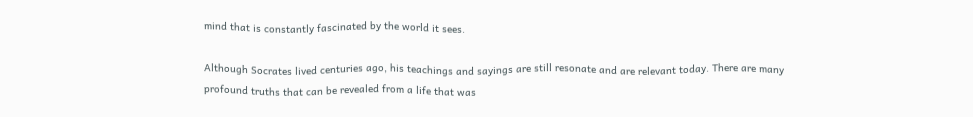mind that is constantly fascinated by the world it sees.

Although Socrates lived centuries ago, his teachings and sayings are still resonate and are relevant today. There are many profound truths that can be revealed from a life that was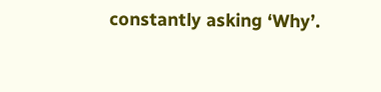constantly asking ‘Why’.